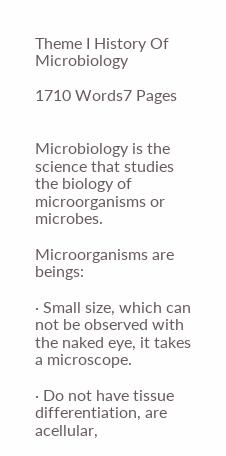Theme I History Of Microbiology

1710 Words7 Pages


Microbiology is the science that studies the biology of microorganisms or microbes.

Microorganisms are beings:

· Small size, which can not be observed with the naked eye, it takes a microscope.

· Do not have tissue differentiation, are acellular,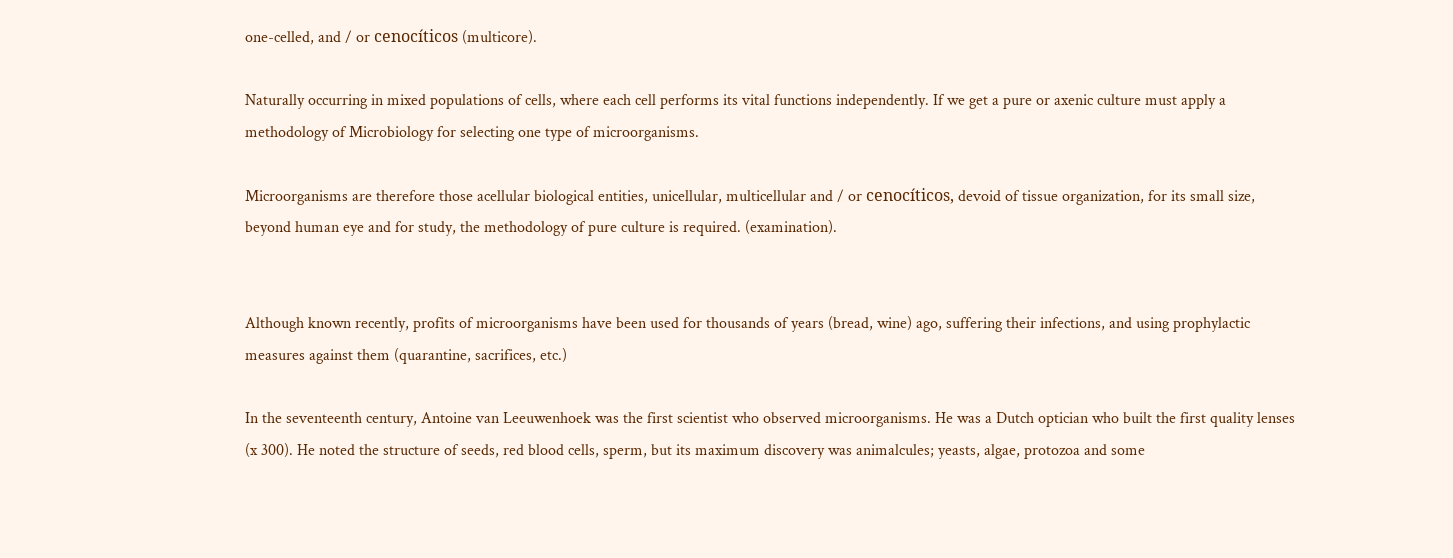one-celled, and / or cenocíticos (multicore).

Naturally occurring in mixed populations of cells, where each cell performs its vital functions independently. If we get a pure or axenic culture must apply a methodology of Microbiology for selecting one type of microorganisms.

Microorganisms are therefore those acellular biological entities, unicellular, multicellular and / or cenocíticos, devoid of tissue organization, for its small size, beyond human eye and for study, the methodology of pure culture is required. (examination).


Although known recently, profits of microorganisms have been used for thousands of years (bread, wine) ago, suffering their infections, and using prophylactic measures against them (quarantine, sacrifices, etc.)

In the seventeenth century, Antoine van Leeuwenhoek was the first scientist who observed microorganisms. He was a Dutch optician who built the first quality lenses (x 300). He noted the structure of seeds, red blood cells, sperm, but its maximum discovery was animalcules; yeasts, algae, protozoa and some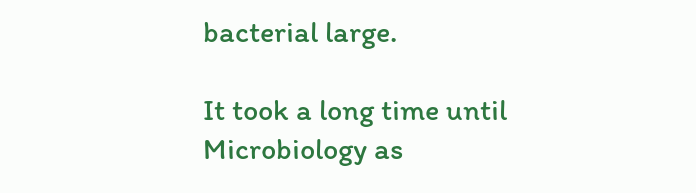bacterial large.

It took a long time until Microbiology as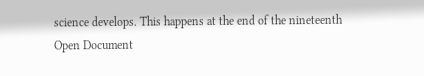science develops. This happens at the end of the nineteenth
Open Document